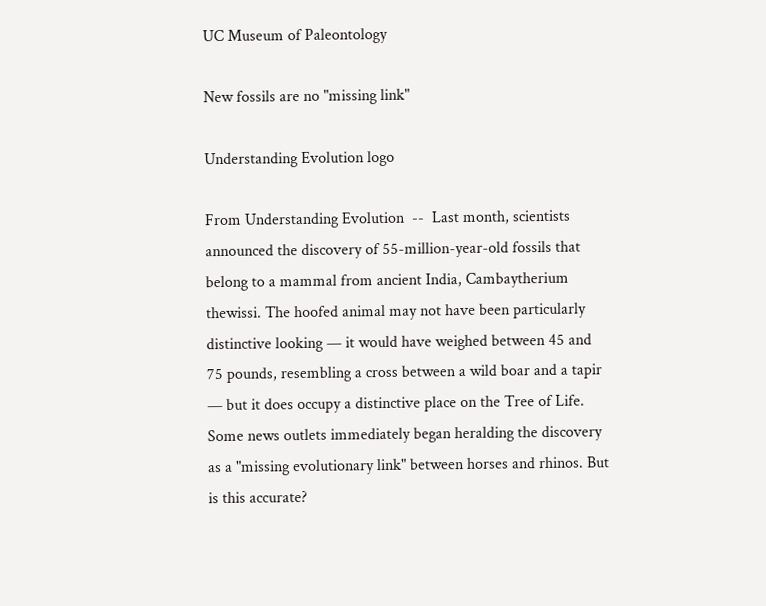UC Museum of Paleontology

New fossils are no "missing link"

Understanding Evolution logo

From Understanding Evolution  --  Last month, scientists announced the discovery of 55-million-year-old fossils that belong to a mammal from ancient India, Cambaytherium thewissi. The hoofed animal may not have been particularly distinctive looking — it would have weighed between 45 and 75 pounds, resembling a cross between a wild boar and a tapir — but it does occupy a distinctive place on the Tree of Life. Some news outlets immediately began heralding the discovery as a "missing evolutionary link" between horses and rhinos. But is this accurate?